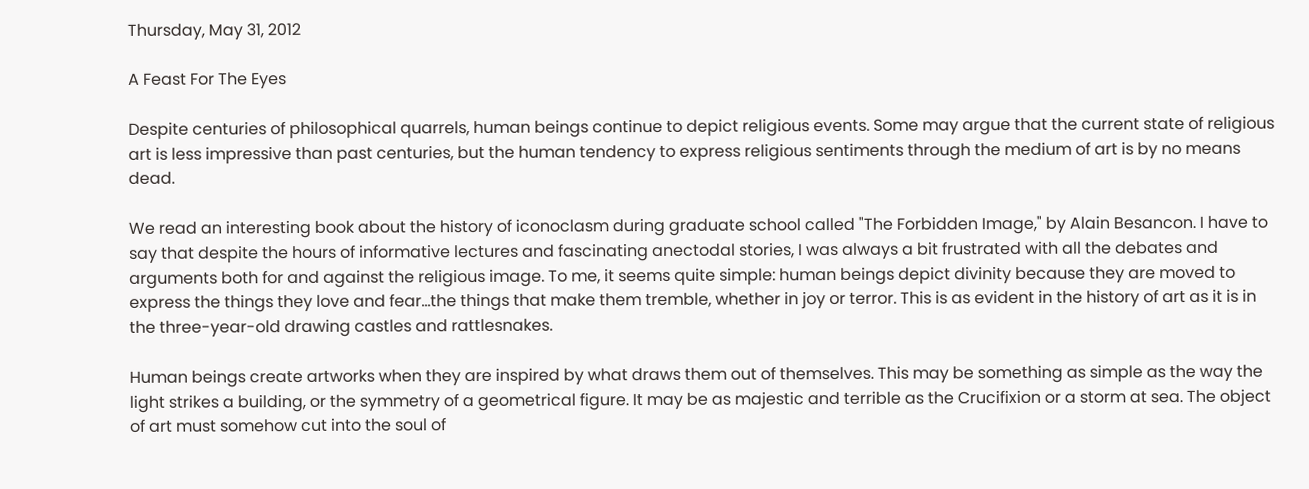Thursday, May 31, 2012

A Feast For The Eyes

Despite centuries of philosophical quarrels, human beings continue to depict religious events. Some may argue that the current state of religious art is less impressive than past centuries, but the human tendency to express religious sentiments through the medium of art is by no means dead.

We read an interesting book about the history of iconoclasm during graduate school called "The Forbidden Image," by Alain Besancon. I have to say that despite the hours of informative lectures and fascinating anectodal stories, I was always a bit frustrated with all the debates and arguments both for and against the religious image. To me, it seems quite simple: human beings depict divinity because they are moved to express the things they love and fear...the things that make them tremble, whether in joy or terror. This is as evident in the history of art as it is in the three-year-old drawing castles and rattlesnakes.

Human beings create artworks when they are inspired by what draws them out of themselves. This may be something as simple as the way the light strikes a building, or the symmetry of a geometrical figure. It may be as majestic and terrible as the Crucifixion or a storm at sea. The object of art must somehow cut into the soul of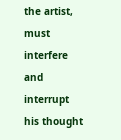the artist, must interfere and interrupt his thought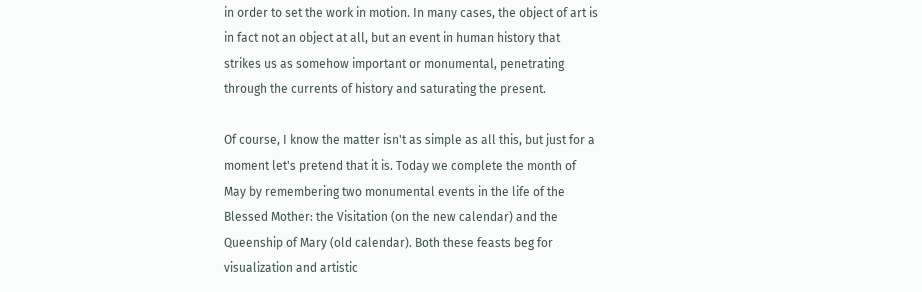in order to set the work in motion. In many cases, the object of art is in fact not an object at all, but an event in human history that strikes us as somehow important or monumental, penetrating through the currents of history and saturating the present.

Of course, I know the matter isn't as simple as all this, but just for a moment let's pretend that it is. Today we complete the month of May by remembering two monumental events in the life of the Blessed Mother: the Visitation (on the new calendar) and the Queenship of Mary (old calendar). Both these feasts beg for visualization and artistic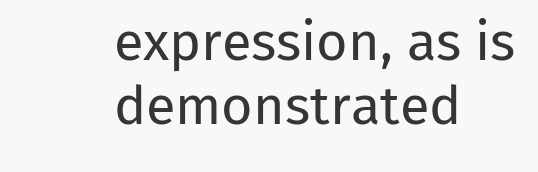expression, as is demonstrated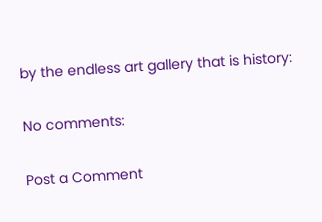by the endless art gallery that is history:

No comments:

Post a Comment